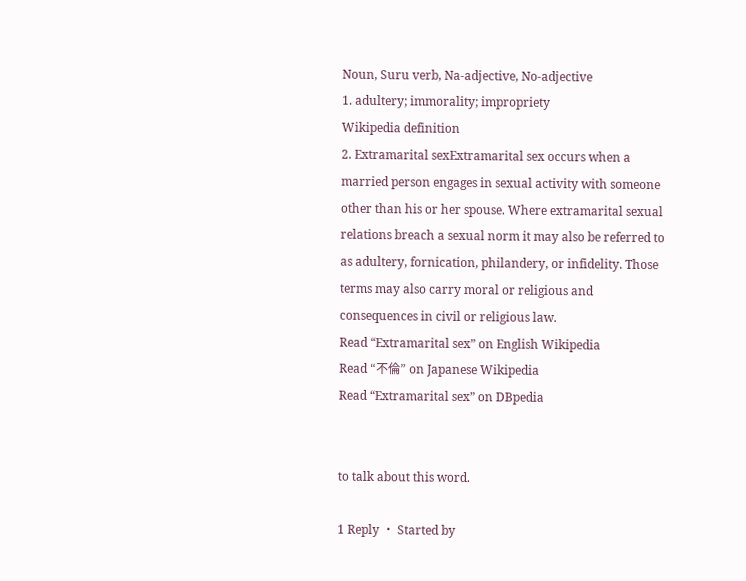Noun, Suru verb, Na-adjective, No-adjective
1. adultery; immorality; impropriety
Wikipedia definition
2. Extramarital sexExtramarital sex occurs when a married person engages in sexual activity with someone other than his or her spouse. Where extramarital sexual relations breach a sexual norm it may also be referred to as adultery, fornication, philandery, or infidelity. Those terms may also carry moral or religious and consequences in civil or religious law.
Read “Extramarital sex” on English Wikipedia
Read “不倫” on Japanese Wikipedia
Read “Extramarital sex” on DBpedia


to talk about this word.

1 Reply ・ Started by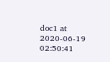doc1 at 2020-06-19 02:50:41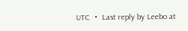UTC ・ Last reply by Leebo at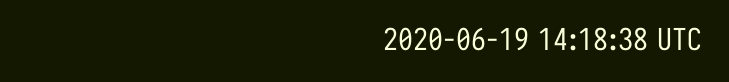2020-06-19 14:18:38 UTC